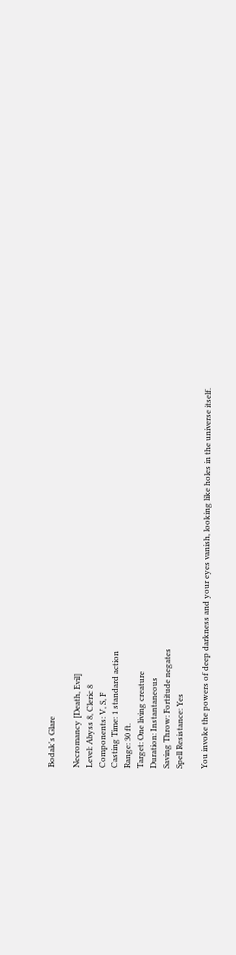Bodak's Glare

Necromancy [Death, Evil]
Level: Abyss 8, Cleric 8
Components: V, S, F
Casting Time: 1 standard action
Range: 30 ft.
Target: One living creature
Duration: Instantaneous
Saving Throw: Fortitude negates
Spell Resistance: Yes

You invoke the powers of deep darkness and your eyes vanish, looking like holes in the universe itself.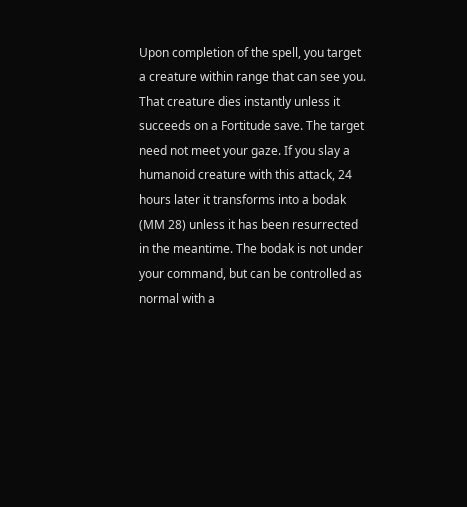Upon completion of the spell, you target a creature within range that can see you. That creature dies instantly unless it succeeds on a Fortitude save. The target need not meet your gaze. If you slay a humanoid creature with this attack, 24 hours later it transforms into a bodak (MM 28) unless it has been resurrected in the meantime. The bodak is not under your command, but can be controlled as normal with a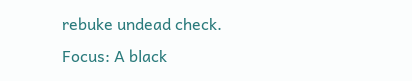rebuke undead check.
Focus: A black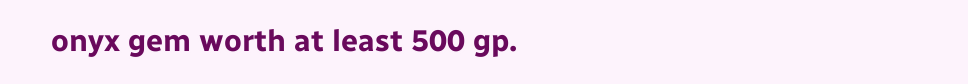onyx gem worth at least 500 gp.